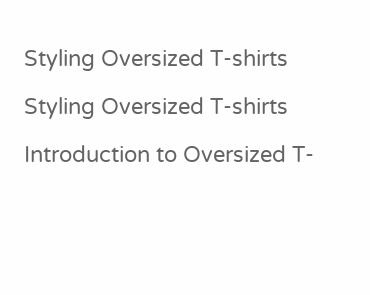Styling Oversized T-shirts

Styling Oversized T-shirts

Introduction to Oversized T-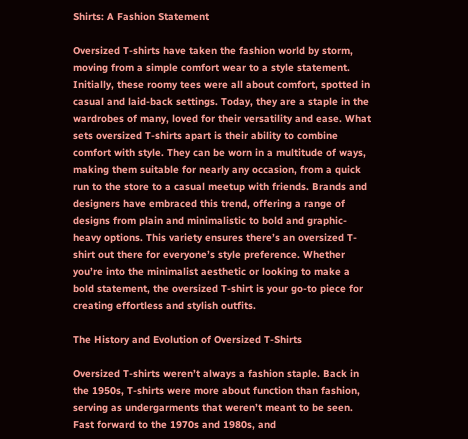Shirts: A Fashion Statement

Oversized T-shirts have taken the fashion world by storm, moving from a simple comfort wear to a style statement. Initially, these roomy tees were all about comfort, spotted in casual and laid-back settings. Today, they are a staple in the wardrobes of many, loved for their versatility and ease. What sets oversized T-shirts apart is their ability to combine comfort with style. They can be worn in a multitude of ways, making them suitable for nearly any occasion, from a quick run to the store to a casual meetup with friends. Brands and designers have embraced this trend, offering a range of designs from plain and minimalistic to bold and graphic-heavy options. This variety ensures there’s an oversized T-shirt out there for everyone’s style preference. Whether you’re into the minimalist aesthetic or looking to make a bold statement, the oversized T-shirt is your go-to piece for creating effortless and stylish outfits.

The History and Evolution of Oversized T-Shirts

Oversized T-shirts weren’t always a fashion staple. Back in the 1950s, T-shirts were more about function than fashion, serving as undergarments that weren’t meant to be seen. Fast forward to the 1970s and 1980s, and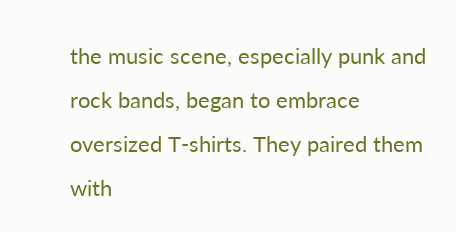the music scene, especially punk and rock bands, began to embrace oversized T-shirts. They paired them with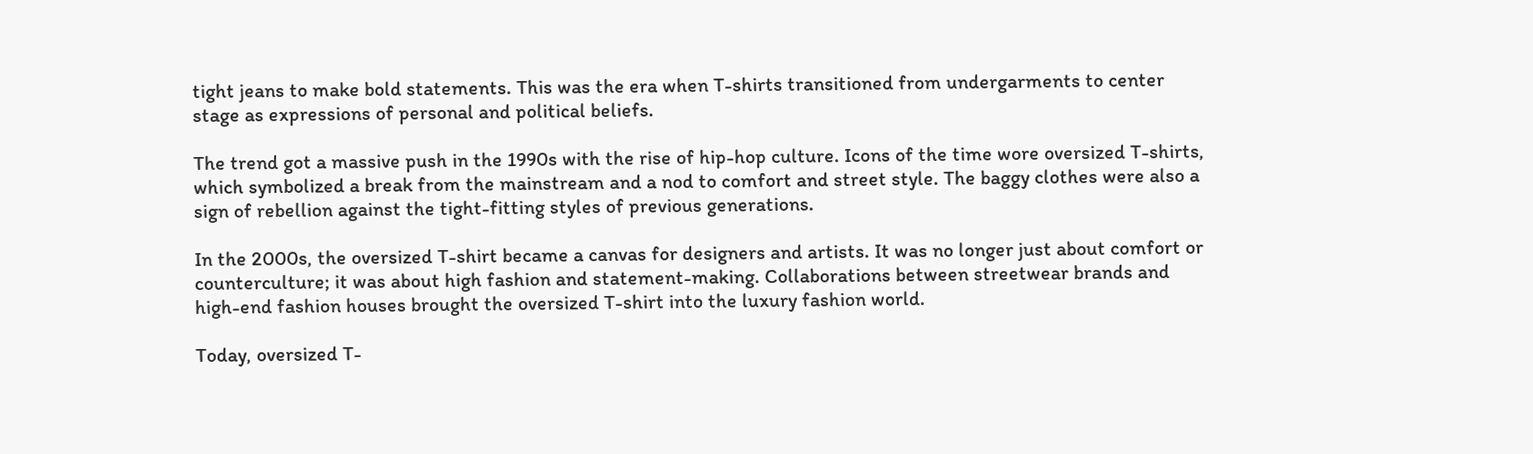tight jeans to make bold statements. This was the era when T-shirts transitioned from undergarments to center stage as expressions of personal and political beliefs.

The trend got a massive push in the 1990s with the rise of hip-hop culture. Icons of the time wore oversized T-shirts, which symbolized a break from the mainstream and a nod to comfort and street style. The baggy clothes were also a sign of rebellion against the tight-fitting styles of previous generations.

In the 2000s, the oversized T-shirt became a canvas for designers and artists. It was no longer just about comfort or counterculture; it was about high fashion and statement-making. Collaborations between streetwear brands and high-end fashion houses brought the oversized T-shirt into the luxury fashion world.

Today, oversized T-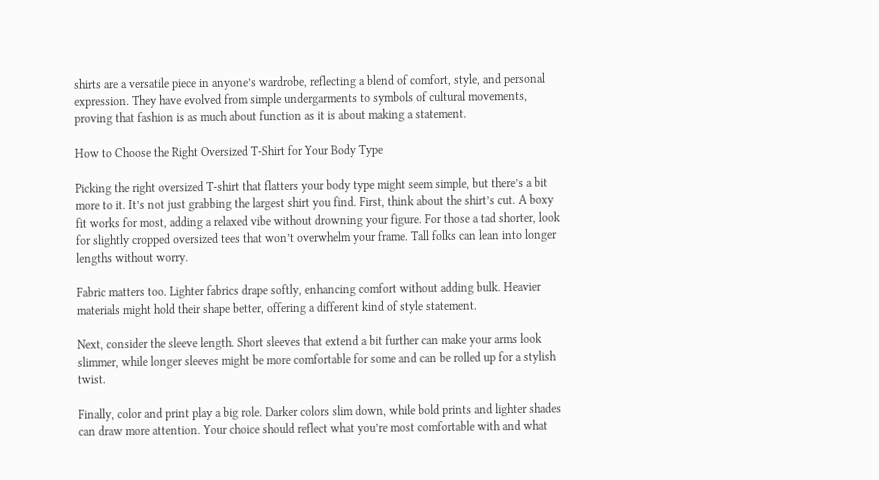shirts are a versatile piece in anyone’s wardrobe, reflecting a blend of comfort, style, and personal expression. They have evolved from simple undergarments to symbols of cultural movements, proving that fashion is as much about function as it is about making a statement.

How to Choose the Right Oversized T-Shirt for Your Body Type

Picking the right oversized T-shirt that flatters your body type might seem simple, but there’s a bit more to it. It’s not just grabbing the largest shirt you find. First, think about the shirt’s cut. A boxy fit works for most, adding a relaxed vibe without drowning your figure. For those a tad shorter, look for slightly cropped oversized tees that won’t overwhelm your frame. Tall folks can lean into longer lengths without worry.

Fabric matters too. Lighter fabrics drape softly, enhancing comfort without adding bulk. Heavier materials might hold their shape better, offering a different kind of style statement.

Next, consider the sleeve length. Short sleeves that extend a bit further can make your arms look slimmer, while longer sleeves might be more comfortable for some and can be rolled up for a stylish twist.

Finally, color and print play a big role. Darker colors slim down, while bold prints and lighter shades can draw more attention. Your choice should reflect what you’re most comfortable with and what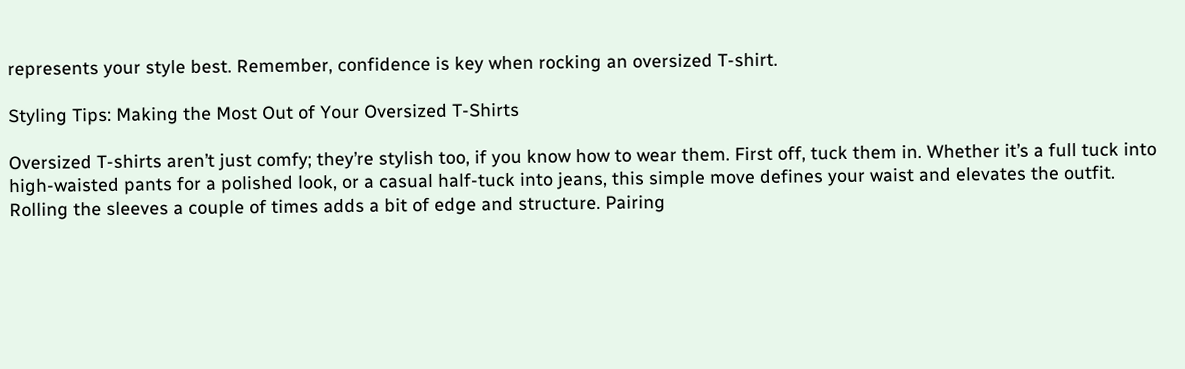represents your style best. Remember, confidence is key when rocking an oversized T-shirt.

Styling Tips: Making the Most Out of Your Oversized T-Shirts

Oversized T-shirts aren’t just comfy; they’re stylish too, if you know how to wear them. First off, tuck them in. Whether it’s a full tuck into high-waisted pants for a polished look, or a casual half-tuck into jeans, this simple move defines your waist and elevates the outfit. Rolling the sleeves a couple of times adds a bit of edge and structure. Pairing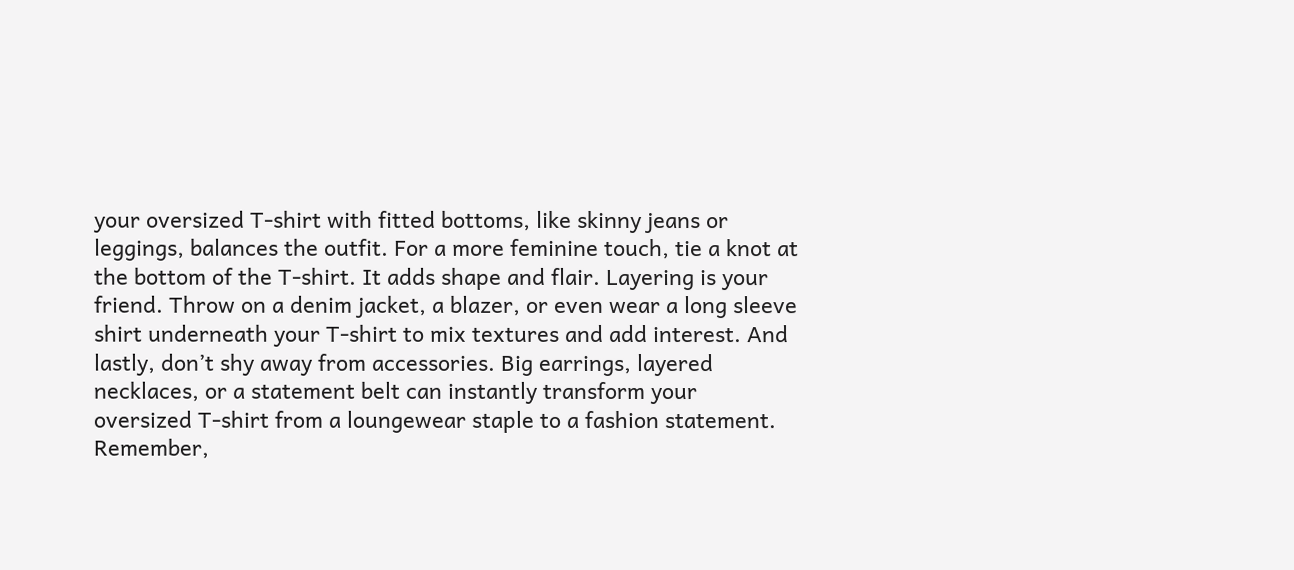your oversized T-shirt with fitted bottoms, like skinny jeans or leggings, balances the outfit. For a more feminine touch, tie a knot at the bottom of the T-shirt. It adds shape and flair. Layering is your friend. Throw on a denim jacket, a blazer, or even wear a long sleeve shirt underneath your T-shirt to mix textures and add interest. And lastly, don’t shy away from accessories. Big earrings, layered necklaces, or a statement belt can instantly transform your oversized T-shirt from a loungewear staple to a fashion statement. Remember,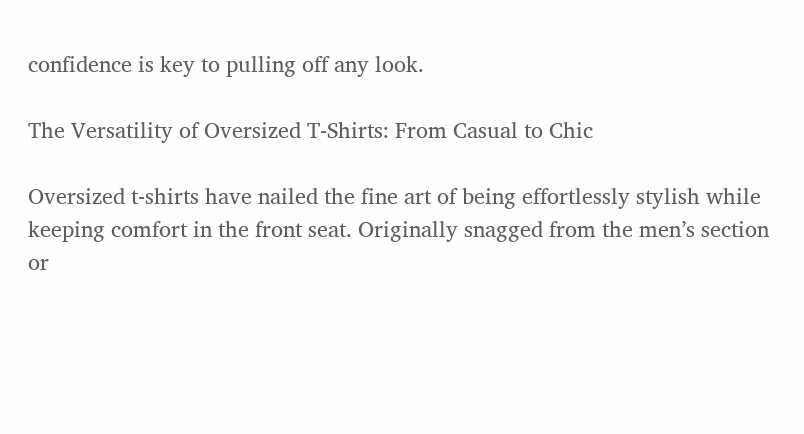confidence is key to pulling off any look.

The Versatility of Oversized T-Shirts: From Casual to Chic

Oversized t-shirts have nailed the fine art of being effortlessly stylish while keeping comfort in the front seat. Originally snagged from the men’s section or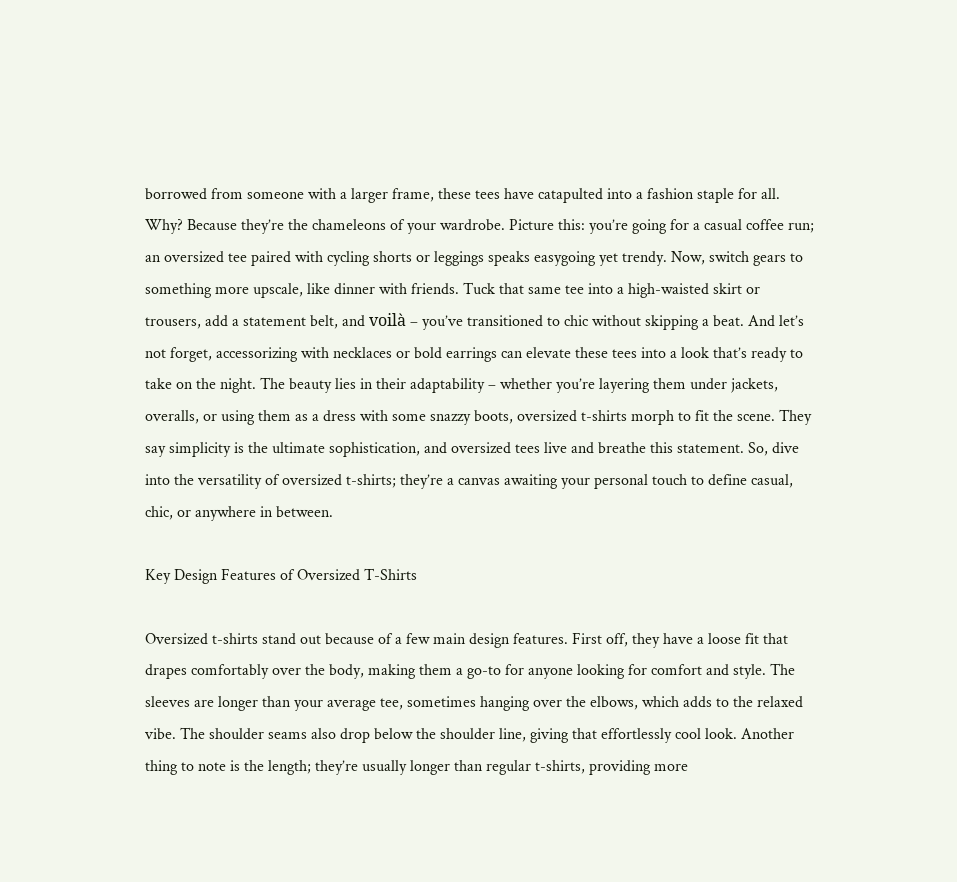borrowed from someone with a larger frame, these tees have catapulted into a fashion staple for all. Why? Because they’re the chameleons of your wardrobe. Picture this: you’re going for a casual coffee run; an oversized tee paired with cycling shorts or leggings speaks easygoing yet trendy. Now, switch gears to something more upscale, like dinner with friends. Tuck that same tee into a high-waisted skirt or trousers, add a statement belt, and voilà – you’ve transitioned to chic without skipping a beat. And let’s not forget, accessorizing with necklaces or bold earrings can elevate these tees into a look that’s ready to take on the night. The beauty lies in their adaptability – whether you’re layering them under jackets, overalls, or using them as a dress with some snazzy boots, oversized t-shirts morph to fit the scene. They say simplicity is the ultimate sophistication, and oversized tees live and breathe this statement. So, dive into the versatility of oversized t-shirts; they’re a canvas awaiting your personal touch to define casual, chic, or anywhere in between.

Key Design Features of Oversized T-Shirts

Oversized t-shirts stand out because of a few main design features. First off, they have a loose fit that drapes comfortably over the body, making them a go-to for anyone looking for comfort and style. The sleeves are longer than your average tee, sometimes hanging over the elbows, which adds to the relaxed vibe. The shoulder seams also drop below the shoulder line, giving that effortlessly cool look. Another thing to note is the length; they’re usually longer than regular t-shirts, providing more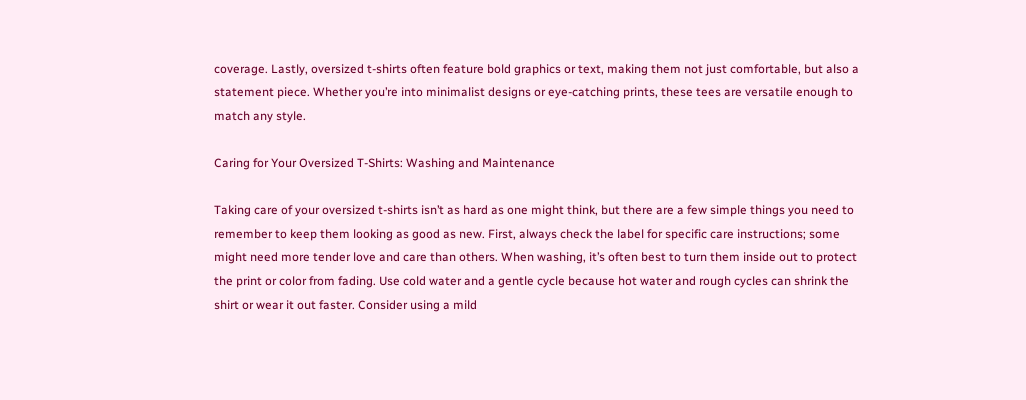coverage. Lastly, oversized t-shirts often feature bold graphics or text, making them not just comfortable, but also a statement piece. Whether you’re into minimalist designs or eye-catching prints, these tees are versatile enough to match any style.

Caring for Your Oversized T-Shirts: Washing and Maintenance

Taking care of your oversized t-shirts isn’t as hard as one might think, but there are a few simple things you need to remember to keep them looking as good as new. First, always check the label for specific care instructions; some might need more tender love and care than others. When washing, it’s often best to turn them inside out to protect the print or color from fading. Use cold water and a gentle cycle because hot water and rough cycles can shrink the shirt or wear it out faster. Consider using a mild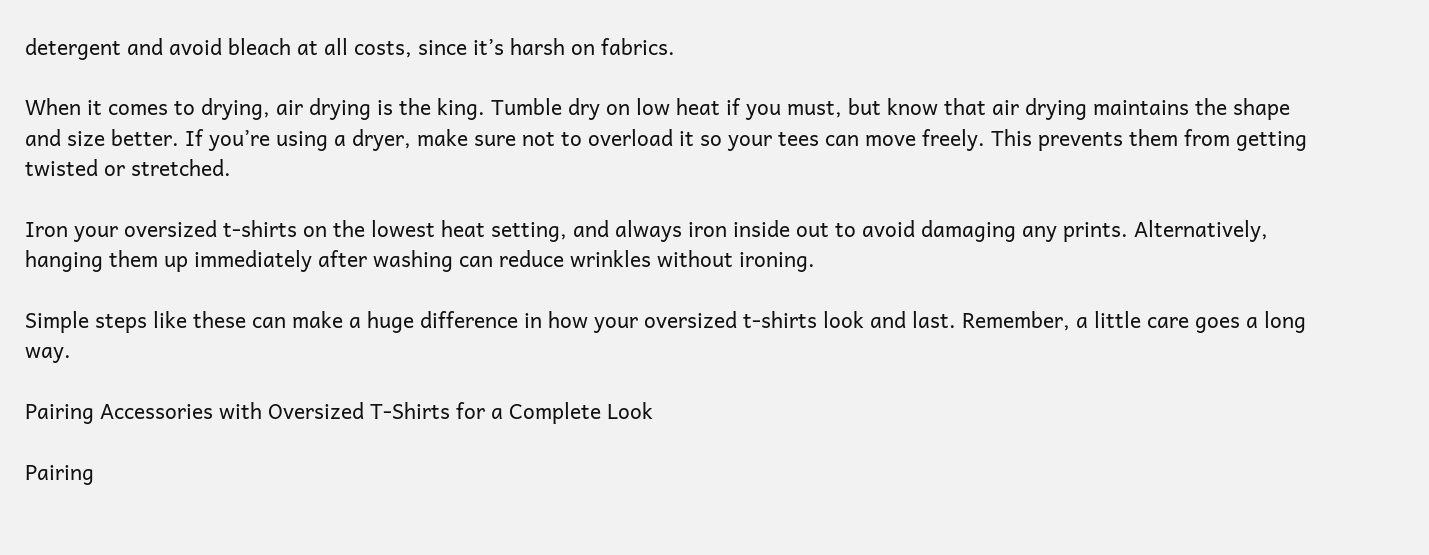detergent and avoid bleach at all costs, since it’s harsh on fabrics.

When it comes to drying, air drying is the king. Tumble dry on low heat if you must, but know that air drying maintains the shape and size better. If you’re using a dryer, make sure not to overload it so your tees can move freely. This prevents them from getting twisted or stretched.

Iron your oversized t-shirts on the lowest heat setting, and always iron inside out to avoid damaging any prints. Alternatively, hanging them up immediately after washing can reduce wrinkles without ironing.

Simple steps like these can make a huge difference in how your oversized t-shirts look and last. Remember, a little care goes a long way.

Pairing Accessories with Oversized T-Shirts for a Complete Look

Pairing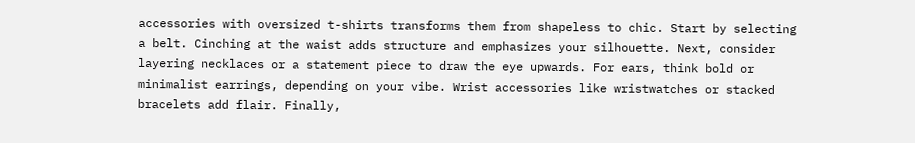accessories with oversized t-shirts transforms them from shapeless to chic. Start by selecting a belt. Cinching at the waist adds structure and emphasizes your silhouette. Next, consider layering necklaces or a statement piece to draw the eye upwards. For ears, think bold or minimalist earrings, depending on your vibe. Wrist accessories like wristwatches or stacked bracelets add flair. Finally,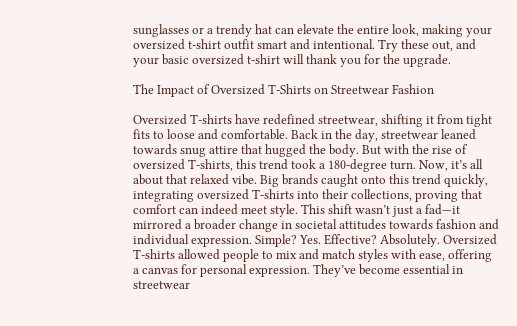sunglasses or a trendy hat can elevate the entire look, making your oversized t-shirt outfit smart and intentional. Try these out, and your basic oversized t-shirt will thank you for the upgrade.

The Impact of Oversized T-Shirts on Streetwear Fashion

Oversized T-shirts have redefined streetwear, shifting it from tight fits to loose and comfortable. Back in the day, streetwear leaned towards snug attire that hugged the body. But with the rise of oversized T-shirts, this trend took a 180-degree turn. Now, it’s all about that relaxed vibe. Big brands caught onto this trend quickly, integrating oversized T-shirts into their collections, proving that comfort can indeed meet style. This shift wasn’t just a fad—it mirrored a broader change in societal attitudes towards fashion and individual expression. Simple? Yes. Effective? Absolutely. Oversized T-shirts allowed people to mix and match styles with ease, offering a canvas for personal expression. They’ve become essential in streetwear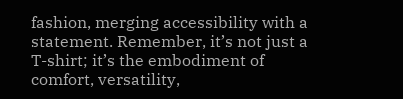fashion, merging accessibility with a statement. Remember, it’s not just a T-shirt; it’s the embodiment of comfort, versatility,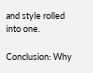and style rolled into one.

Conclusion: Why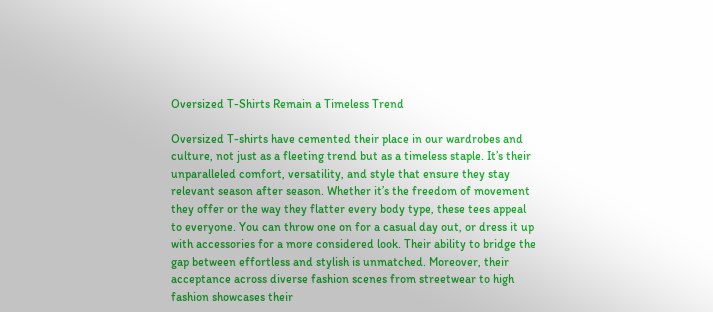Oversized T-Shirts Remain a Timeless Trend

Oversized T-shirts have cemented their place in our wardrobes and culture, not just as a fleeting trend but as a timeless staple. It’s their unparalleled comfort, versatility, and style that ensure they stay relevant season after season. Whether it’s the freedom of movement they offer or the way they flatter every body type, these tees appeal to everyone. You can throw one on for a casual day out, or dress it up with accessories for a more considered look. Their ability to bridge the gap between effortless and stylish is unmatched. Moreover, their acceptance across diverse fashion scenes from streetwear to high fashion showcases their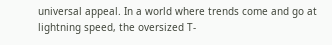universal appeal. In a world where trends come and go at lightning speed, the oversized T-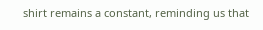shirt remains a constant, reminding us that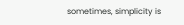sometimes, simplicity is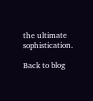the ultimate sophistication.

Back to blog